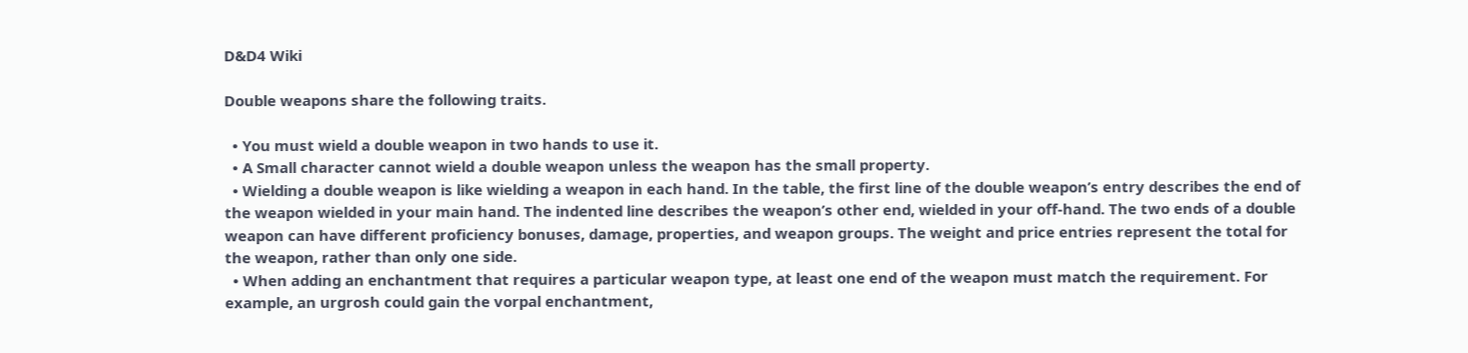D&D4 Wiki

Double weapons share the following traits.

  • You must wield a double weapon in two hands to use it.
  • A Small character cannot wield a double weapon unless the weapon has the small property.
  • Wielding a double weapon is like wielding a weapon in each hand. In the table, the first line of the double weapon’s entry describes the end of the weapon wielded in your main hand. The indented line describes the weapon’s other end, wielded in your off-hand. The two ends of a double weapon can have different proficiency bonuses, damage, properties, and weapon groups. The weight and price entries represent the total for the weapon, rather than only one side.
  • When adding an enchantment that requires a particular weapon type, at least one end of the weapon must match the requirement. For example, an urgrosh could gain the vorpal enchantment,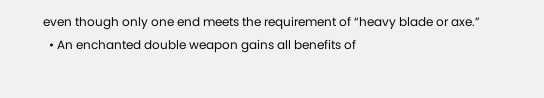even though only one end meets the requirement of “heavy blade or axe.”
  • An enchanted double weapon gains all benefits of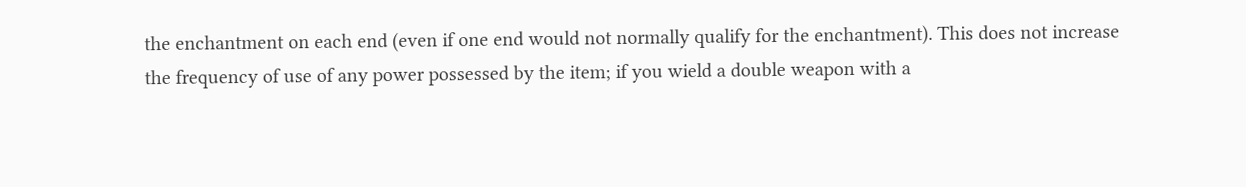the enchantment on each end (even if one end would not normally qualify for the enchantment). This does not increase the frequency of use of any power possessed by the item; if you wield a double weapon with a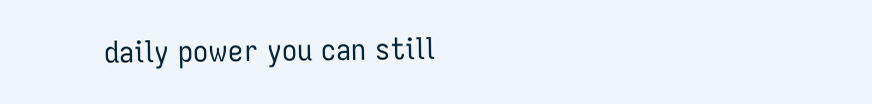daily power you can still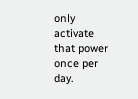only activate that power once per day.